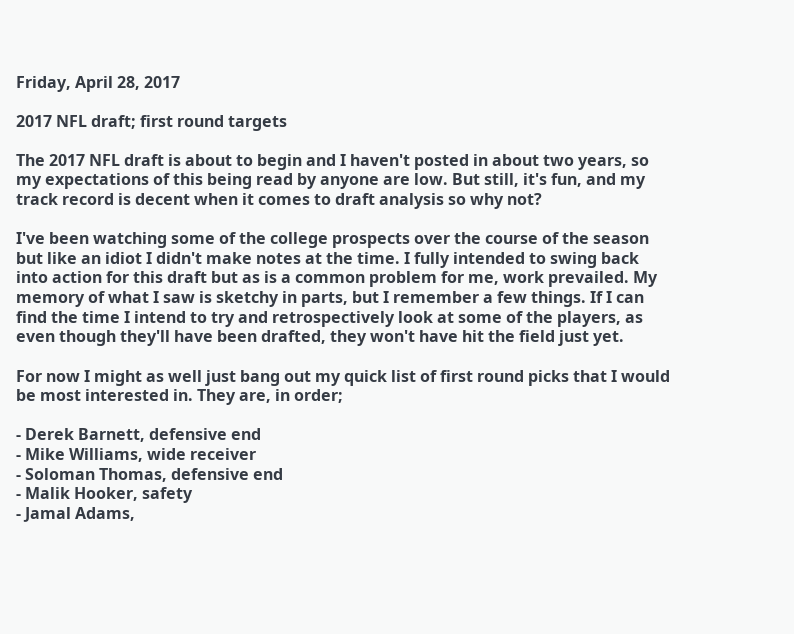Friday, April 28, 2017

2017 NFL draft; first round targets

The 2017 NFL draft is about to begin and I haven't posted in about two years, so my expectations of this being read by anyone are low. But still, it's fun, and my track record is decent when it comes to draft analysis so why not?

I've been watching some of the college prospects over the course of the season but like an idiot I didn't make notes at the time. I fully intended to swing back into action for this draft but as is a common problem for me, work prevailed. My memory of what I saw is sketchy in parts, but I remember a few things. If I can find the time I intend to try and retrospectively look at some of the players, as even though they'll have been drafted, they won't have hit the field just yet.

For now I might as well just bang out my quick list of first round picks that I would be most interested in. They are, in order;

- Derek Barnett, defensive end
- Mike Williams, wide receiver
- Soloman Thomas, defensive end
- Malik Hooker, safety
- Jamal Adams,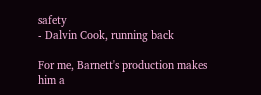safety
- Dalvin Cook, running back

For me, Barnett's production makes him a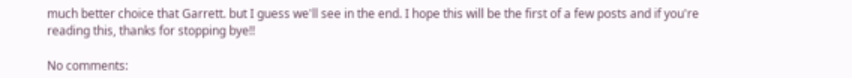much better choice that Garrett. but I guess we'll see in the end. I hope this will be the first of a few posts and if you're reading this, thanks for stopping bye!!

No comments: